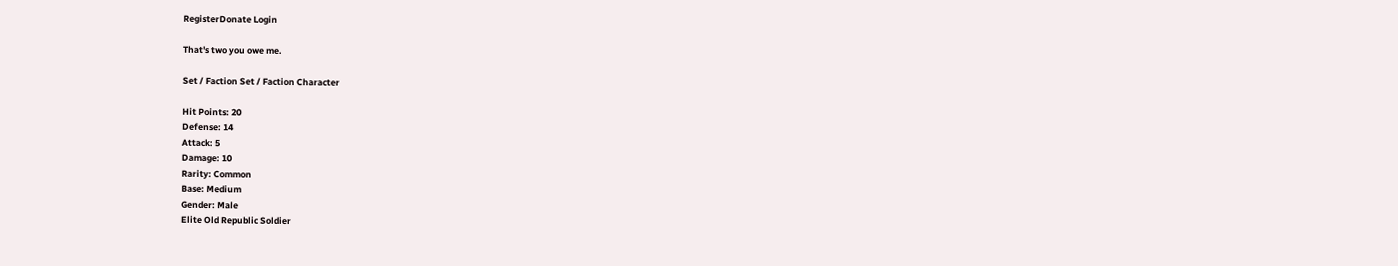RegisterDonate Login

That's two you owe me.

Set / Faction Set / Faction Character

Hit Points: 20
Defense: 14
Attack: 5
Damage: 10
Rarity: Common
Base: Medium
Gender: Male
Elite Old Republic Soldier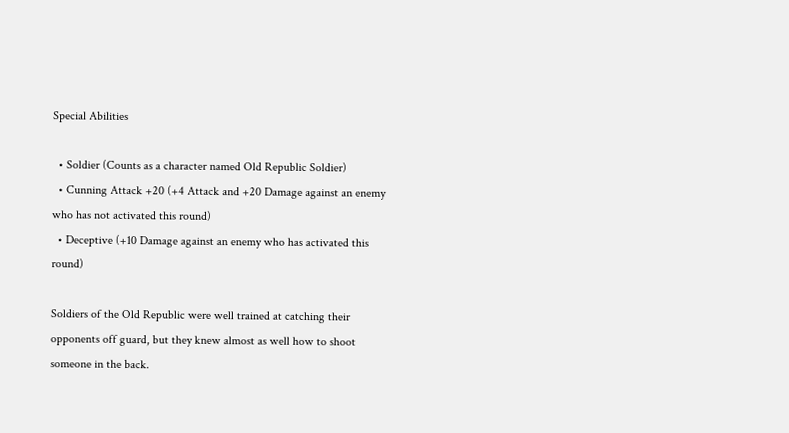Special Abilities

  • Soldier (Counts as a character named Old Republic Soldier)
  • Cunning Attack +20 (+4 Attack and +20 Damage against an enemy who has not activated this round)
  • Deceptive (+10 Damage against an enemy who has activated this round)

Soldiers of the Old Republic were well trained at catching their opponents off guard, but they knew almost as well how to shoot someone in the back.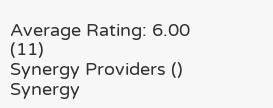Average Rating: 6.00 (11)
Synergy Providers ()
Synergy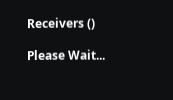Receivers ()

Please Wait...